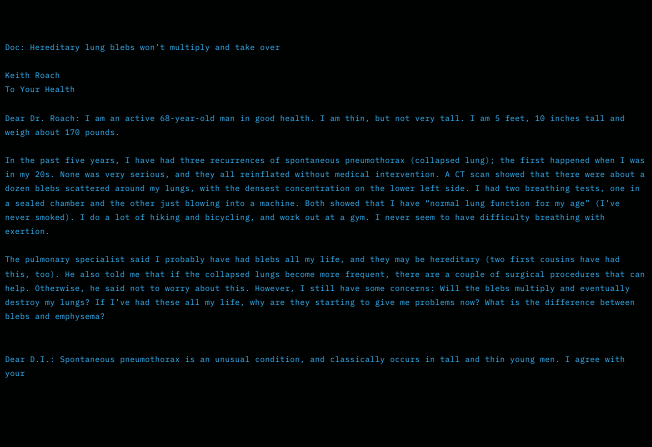Doc: Hereditary lung blebs won’t multiply and take over

Keith Roach
To Your Health

Dear Dr. Roach: I am an active 68-year-old man in good health. I am thin, but not very tall. I am 5 feet, 10 inches tall and weigh about 170 pounds.

In the past five years, I have had three recurrences of spontaneous pneumothorax (collapsed lung); the first happened when I was in my 20s. None was very serious, and they all reinflated without medical intervention. A CT scan showed that there were about a dozen blebs scattered around my lungs, with the densest concentration on the lower left side. I had two breathing tests, one in a sealed chamber and the other just blowing into a machine. Both showed that I have “normal lung function for my age” (I’ve never smoked). I do a lot of hiking and bicycling, and work out at a gym. I never seem to have difficulty breathing with exertion.

The pulmonary specialist said I probably have had blebs all my life, and they may be hereditary (two first cousins have had this, too). He also told me that if the collapsed lungs become more frequent, there are a couple of surgical procedures that can help. Otherwise, he said not to worry about this. However, I still have some concerns: Will the blebs multiply and eventually destroy my lungs? If I’ve had these all my life, why are they starting to give me problems now? What is the difference between blebs and emphysema?


Dear D.I.: Spontaneous pneumothorax is an unusual condition, and classically occurs in tall and thin young men. I agree with your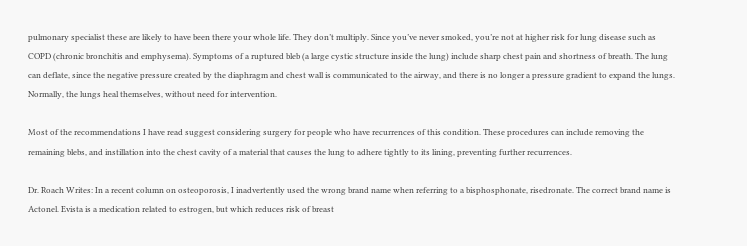pulmonary specialist these are likely to have been there your whole life. They don’t multiply. Since you’ve never smoked, you’re not at higher risk for lung disease such as COPD (chronic bronchitis and emphysema). Symptoms of a ruptured bleb (a large cystic structure inside the lung) include sharp chest pain and shortness of breath. The lung can deflate, since the negative pressure created by the diaphragm and chest wall is communicated to the airway, and there is no longer a pressure gradient to expand the lungs. Normally, the lungs heal themselves, without need for intervention.

Most of the recommendations I have read suggest considering surgery for people who have recurrences of this condition. These procedures can include removing the remaining blebs, and instillation into the chest cavity of a material that causes the lung to adhere tightly to its lining, preventing further recurrences.

Dr. Roach Writes: In a recent column on osteoporosis, I inadvertently used the wrong brand name when referring to a bisphosphonate, risedronate. The correct brand name is Actonel. Evista is a medication related to estrogen, but which reduces risk of breast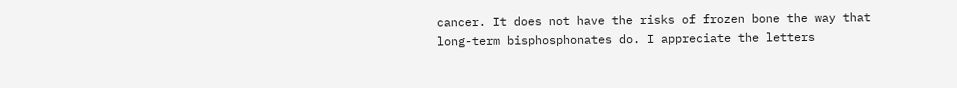cancer. It does not have the risks of frozen bone the way that long-term bisphosphonates do. I appreciate the letters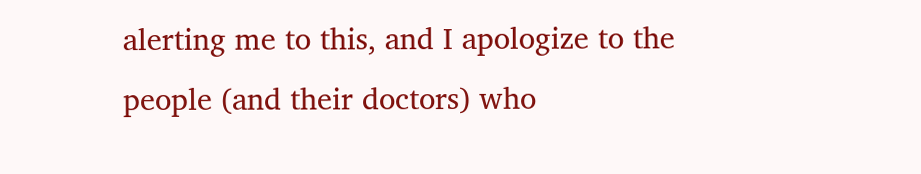alerting me to this, and I apologize to the people (and their doctors) who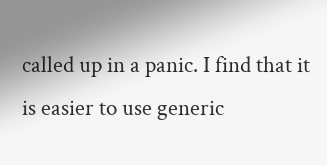called up in a panic. I find that it is easier to use generic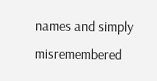names and simply misremembered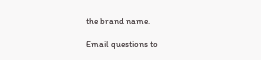the brand name.

Email questions to